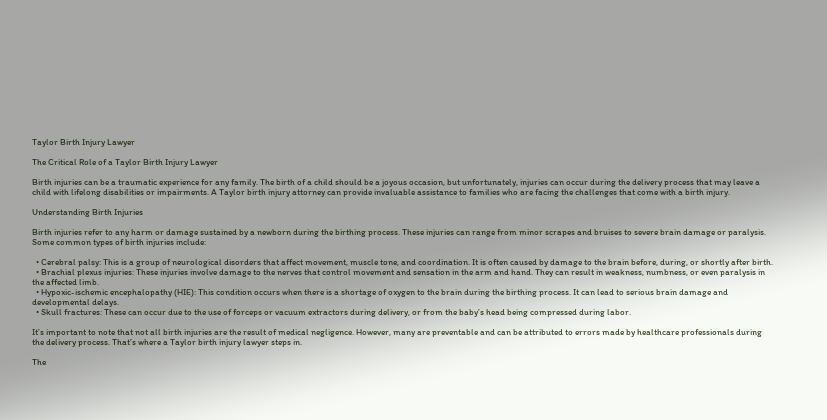Taylor Birth Injury Lawyer

The Critical Role of a Taylor Birth Injury Lawyer

Birth injuries can be a traumatic experience for any family. The birth of a child should be a joyous occasion, but unfortunately, injuries can occur during the delivery process that may leave a child with lifelong disabilities or impairments. A Taylor birth injury attorney can provide invaluable assistance to families who are facing the challenges that come with a birth injury.

Understanding Birth Injuries

Birth injuries refer to any harm or damage sustained by a newborn during the birthing process. These injuries can range from minor scrapes and bruises to severe brain damage or paralysis. Some common types of birth injuries include:

  • Cerebral palsy: This is a group of neurological disorders that affect movement, muscle tone, and coordination. It is often caused by damage to the brain before, during, or shortly after birth.
  • Brachial plexus injuries: These injuries involve damage to the nerves that control movement and sensation in the arm and hand. They can result in weakness, numbness, or even paralysis in the affected limb.
  • Hypoxic-ischemic encephalopathy (HIE): This condition occurs when there is a shortage of oxygen to the brain during the birthing process. It can lead to serious brain damage and developmental delays.
  • Skull fractures: These can occur due to the use of forceps or vacuum extractors during delivery, or from the baby’s head being compressed during labor.

It’s important to note that not all birth injuries are the result of medical negligence. However, many are preventable and can be attributed to errors made by healthcare professionals during the delivery process. That’s where a Taylor birth injury lawyer steps in.

The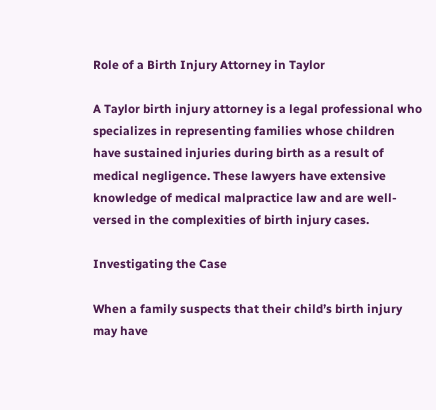Role of a Birth Injury Attorney in Taylor

A Taylor birth injury attorney is a legal professional who specializes in representing families whose children have sustained injuries during birth as a result of medical negligence. These lawyers have extensive knowledge of medical malpractice law and are well-versed in the complexities of birth injury cases.

Investigating the Case

When a family suspects that their child’s birth injury may have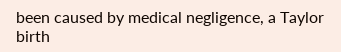been caused by medical negligence, a Taylor birth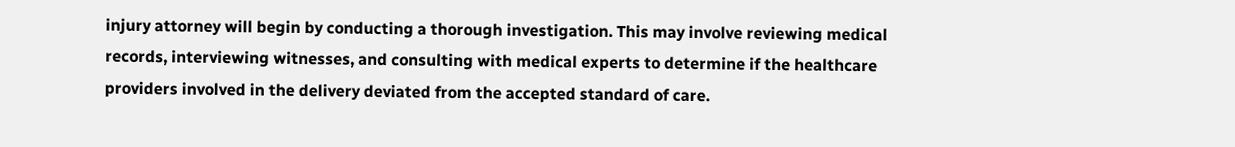injury attorney will begin by conducting a thorough investigation. This may involve reviewing medical records, interviewing witnesses, and consulting with medical experts to determine if the healthcare providers involved in the delivery deviated from the accepted standard of care.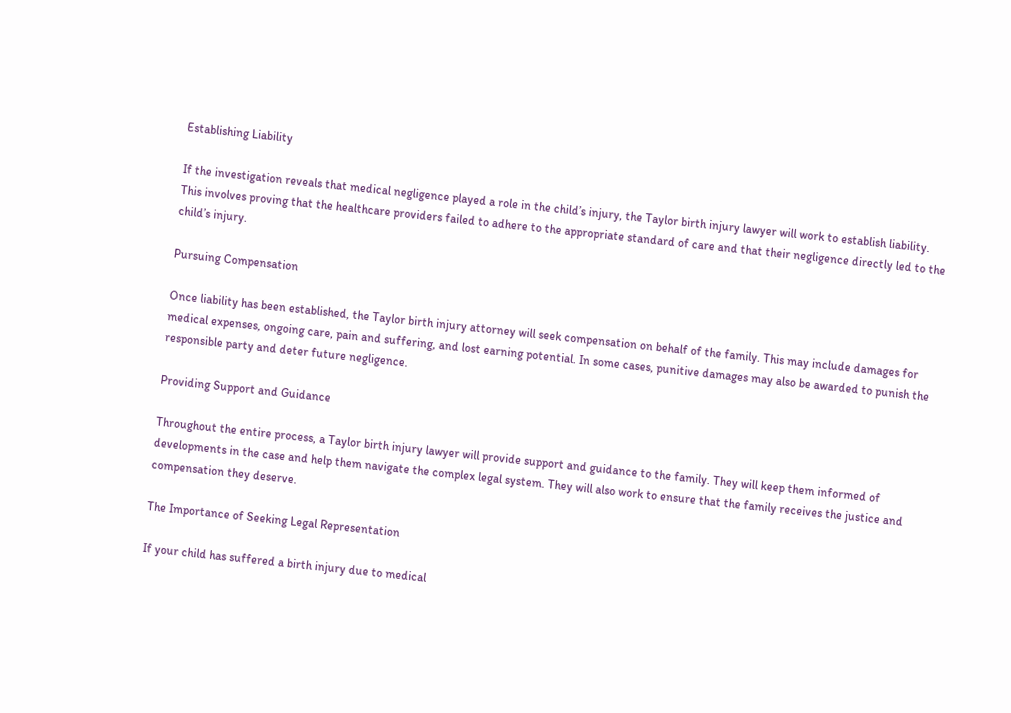Establishing Liability

If the investigation reveals that medical negligence played a role in the child’s injury, the Taylor birth injury lawyer will work to establish liability. This involves proving that the healthcare providers failed to adhere to the appropriate standard of care and that their negligence directly led to the child’s injury.

Pursuing Compensation

Once liability has been established, the Taylor birth injury attorney will seek compensation on behalf of the family. This may include damages for medical expenses, ongoing care, pain and suffering, and lost earning potential. In some cases, punitive damages may also be awarded to punish the responsible party and deter future negligence.

Providing Support and Guidance

Throughout the entire process, a Taylor birth injury lawyer will provide support and guidance to the family. They will keep them informed of developments in the case and help them navigate the complex legal system. They will also work to ensure that the family receives the justice and compensation they deserve.

The Importance of Seeking Legal Representation

If your child has suffered a birth injury due to medical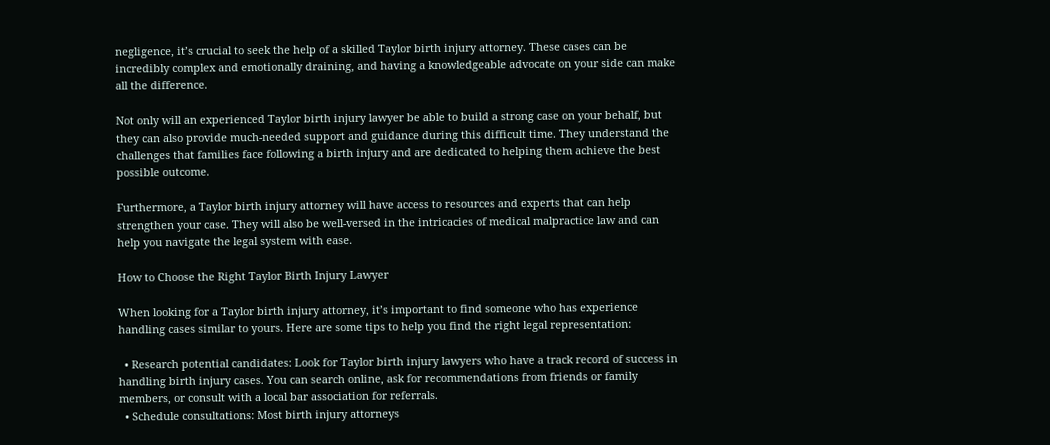negligence, it’s crucial to seek the help of a skilled Taylor birth injury attorney. These cases can be incredibly complex and emotionally draining, and having a knowledgeable advocate on your side can make all the difference.

Not only will an experienced Taylor birth injury lawyer be able to build a strong case on your behalf, but they can also provide much-needed support and guidance during this difficult time. They understand the challenges that families face following a birth injury and are dedicated to helping them achieve the best possible outcome.

Furthermore, a Taylor birth injury attorney will have access to resources and experts that can help strengthen your case. They will also be well-versed in the intricacies of medical malpractice law and can help you navigate the legal system with ease.

How to Choose the Right Taylor Birth Injury Lawyer

When looking for a Taylor birth injury attorney, it’s important to find someone who has experience handling cases similar to yours. Here are some tips to help you find the right legal representation:

  • Research potential candidates: Look for Taylor birth injury lawyers who have a track record of success in handling birth injury cases. You can search online, ask for recommendations from friends or family members, or consult with a local bar association for referrals.
  • Schedule consultations: Most birth injury attorneys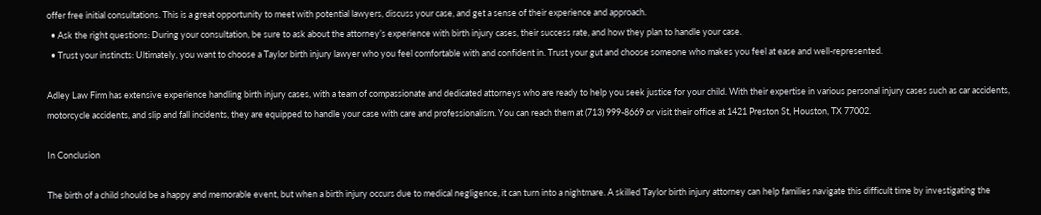offer free initial consultations. This is a great opportunity to meet with potential lawyers, discuss your case, and get a sense of their experience and approach.
  • Ask the right questions: During your consultation, be sure to ask about the attorney’s experience with birth injury cases, their success rate, and how they plan to handle your case.
  • Trust your instincts: Ultimately, you want to choose a Taylor birth injury lawyer who you feel comfortable with and confident in. Trust your gut and choose someone who makes you feel at ease and well-represented.

Adley Law Firm has extensive experience handling birth injury cases, with a team of compassionate and dedicated attorneys who are ready to help you seek justice for your child. With their expertise in various personal injury cases such as car accidents, motorcycle accidents, and slip and fall incidents, they are equipped to handle your case with care and professionalism. You can reach them at (713) 999-8669 or visit their office at 1421 Preston St, Houston, TX 77002.

In Conclusion

The birth of a child should be a happy and memorable event, but when a birth injury occurs due to medical negligence, it can turn into a nightmare. A skilled Taylor birth injury attorney can help families navigate this difficult time by investigating the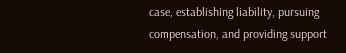case, establishing liability, pursuing compensation, and providing support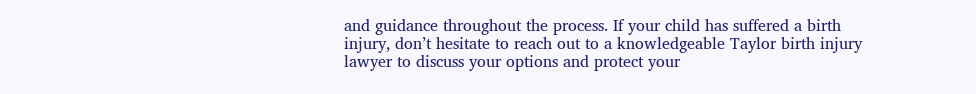and guidance throughout the process. If your child has suffered a birth injury, don’t hesitate to reach out to a knowledgeable Taylor birth injury lawyer to discuss your options and protect your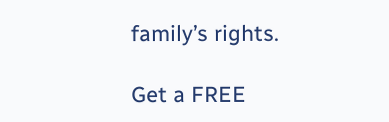family’s rights.

Get a FREE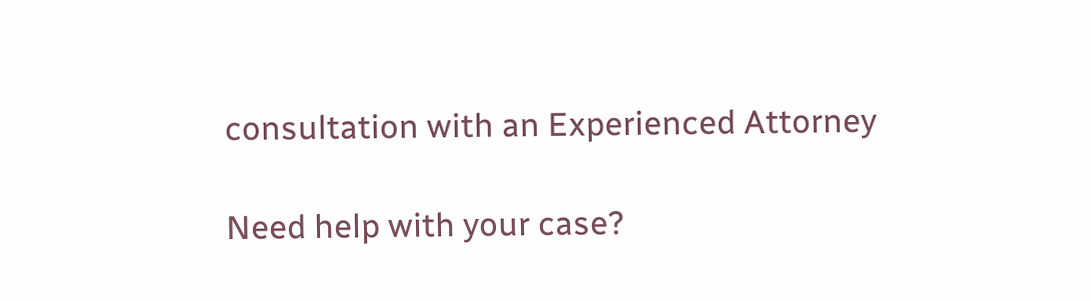consultation with an Experienced Attorney

Need help with your case?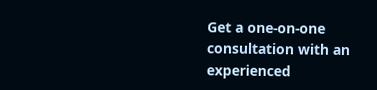Get a one-on-one consultation with an experienced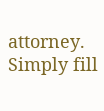attorney.  Simply fill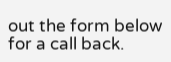out the form below for a call back.